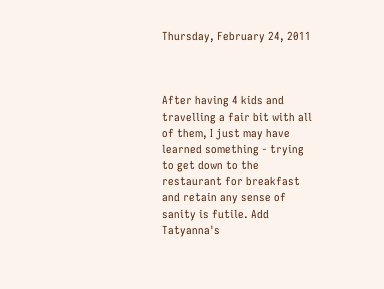Thursday, February 24, 2011



After having 4 kids and travelling a fair bit with all of them, I just may have learned something - trying to get down to the restaurant for breakfast and retain any sense of sanity is futile. Add Tatyanna's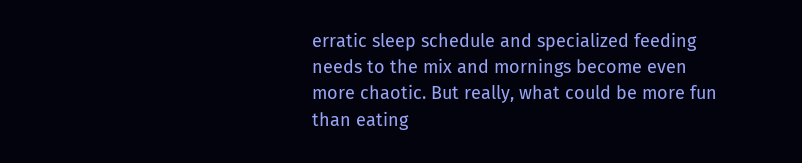erratic sleep schedule and specialized feeding needs to the mix and mornings become even more chaotic. But really, what could be more fun than eating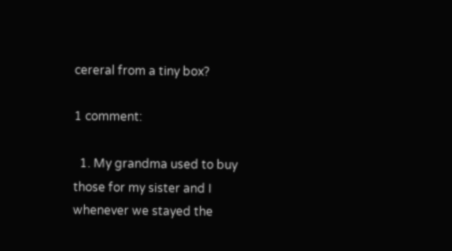cereral from a tiny box?

1 comment:

  1. My grandma used to buy those for my sister and I whenever we stayed the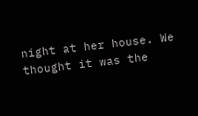night at her house. We thought it was the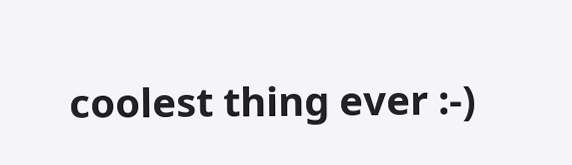coolest thing ever :-)